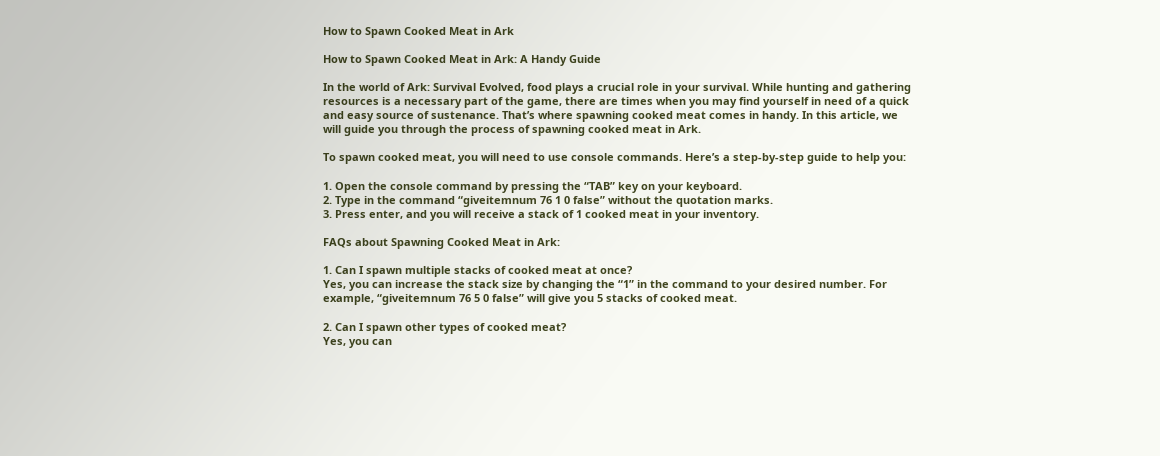How to Spawn Cooked Meat in Ark

How to Spawn Cooked Meat in Ark: A Handy Guide

In the world of Ark: Survival Evolved, food plays a crucial role in your survival. While hunting and gathering resources is a necessary part of the game, there are times when you may find yourself in need of a quick and easy source of sustenance. That’s where spawning cooked meat comes in handy. In this article, we will guide you through the process of spawning cooked meat in Ark.

To spawn cooked meat, you will need to use console commands. Here’s a step-by-step guide to help you:

1. Open the console command by pressing the “TAB” key on your keyboard.
2. Type in the command “giveitemnum 76 1 0 false” without the quotation marks.
3. Press enter, and you will receive a stack of 1 cooked meat in your inventory.

FAQs about Spawning Cooked Meat in Ark:

1. Can I spawn multiple stacks of cooked meat at once?
Yes, you can increase the stack size by changing the “1” in the command to your desired number. For example, “giveitemnum 76 5 0 false” will give you 5 stacks of cooked meat.

2. Can I spawn other types of cooked meat?
Yes, you can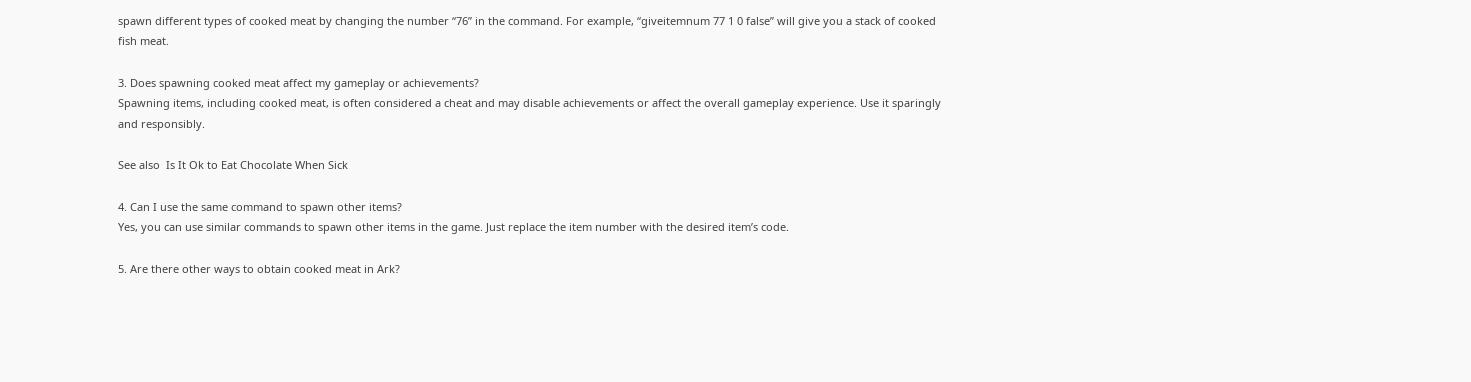spawn different types of cooked meat by changing the number “76” in the command. For example, “giveitemnum 77 1 0 false” will give you a stack of cooked fish meat.

3. Does spawning cooked meat affect my gameplay or achievements?
Spawning items, including cooked meat, is often considered a cheat and may disable achievements or affect the overall gameplay experience. Use it sparingly and responsibly.

See also  Is It Ok to Eat Chocolate When Sick

4. Can I use the same command to spawn other items?
Yes, you can use similar commands to spawn other items in the game. Just replace the item number with the desired item’s code.

5. Are there other ways to obtain cooked meat in Ark?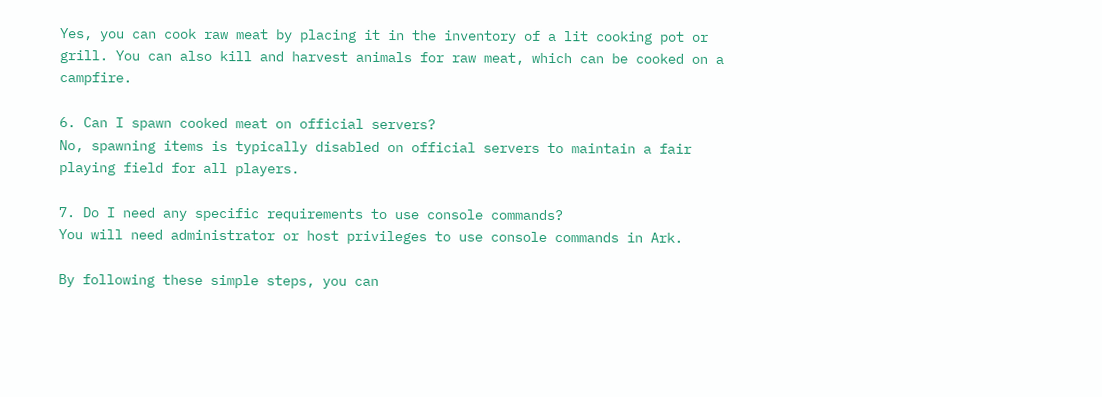Yes, you can cook raw meat by placing it in the inventory of a lit cooking pot or grill. You can also kill and harvest animals for raw meat, which can be cooked on a campfire.

6. Can I spawn cooked meat on official servers?
No, spawning items is typically disabled on official servers to maintain a fair playing field for all players.

7. Do I need any specific requirements to use console commands?
You will need administrator or host privileges to use console commands in Ark.

By following these simple steps, you can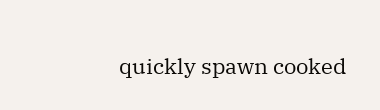quickly spawn cooked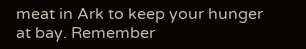meat in Ark to keep your hunger at bay. Remember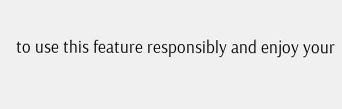to use this feature responsibly and enjoy your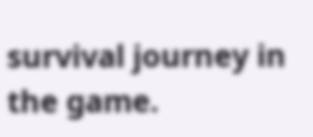survival journey in the game.